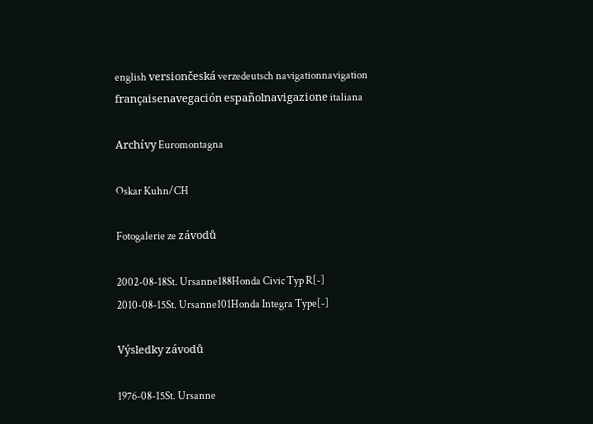english versiončeská verzedeutsch navigationnavigation françaisenavegación españolnavigazione italiana

Archívy Euromontagna

Oskar Kuhn/CH

Fotogalerie ze závodů

2002-08-18St. Ursanne188Honda Civic Typ R[-]
2010-08-15St. Ursanne101Honda Integra Type[-]

Výsledky závodů

1976-08-15St. Ursanne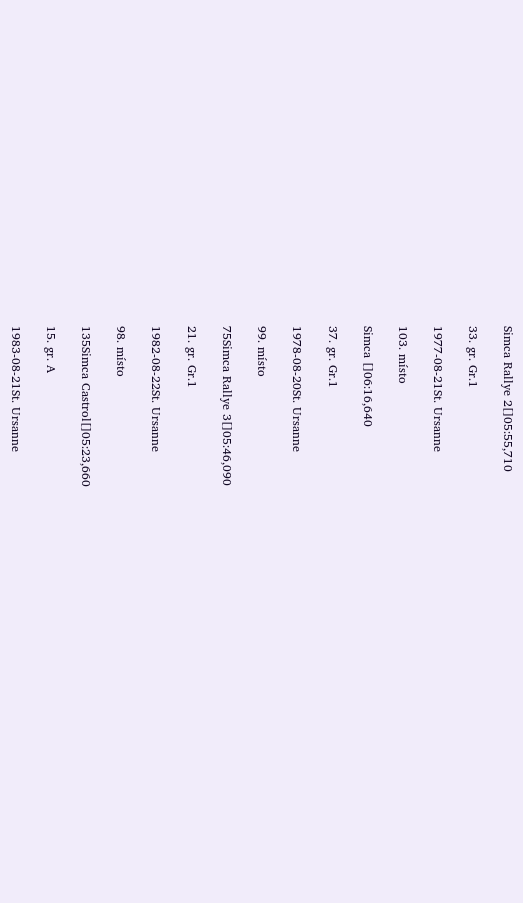Simca Rallye 2[]05:55,710

33. gr. Gr.1

1977-08-21St. Ursanne

103. místo

Simca []06:16,640

37. gr. Gr.1

1978-08-20St. Ursanne

99. místo

75Simca Rallye 3[]05:46,090

21. gr. Gr.1

1982-08-22St. Ursanne

98. místo

135Simca Castrol[]05:23,660

15. gr. A

1983-08-21St. Ursanne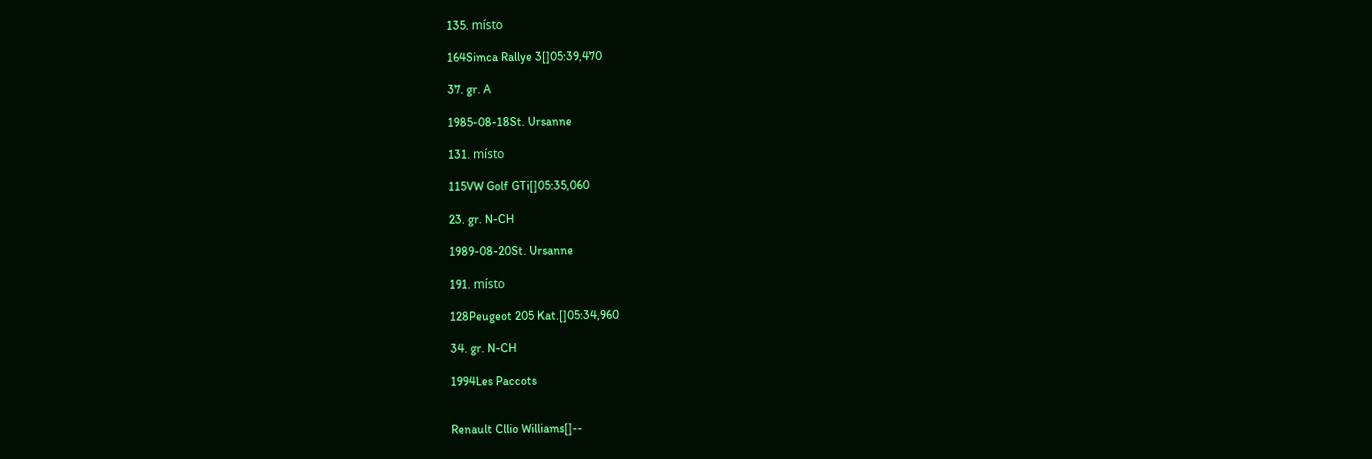135. místo

164Simca Rallye 3[]05:39,470

37. gr. A

1985-08-18St. Ursanne

131. místo

115VW Golf GTi[]05:35,060

23. gr. N-CH

1989-08-20St. Ursanne

191. místo

128Peugeot 205 Kat.[]05:34,960

34. gr. N-CH

1994Les Paccots


Renault Cllio Williams[]--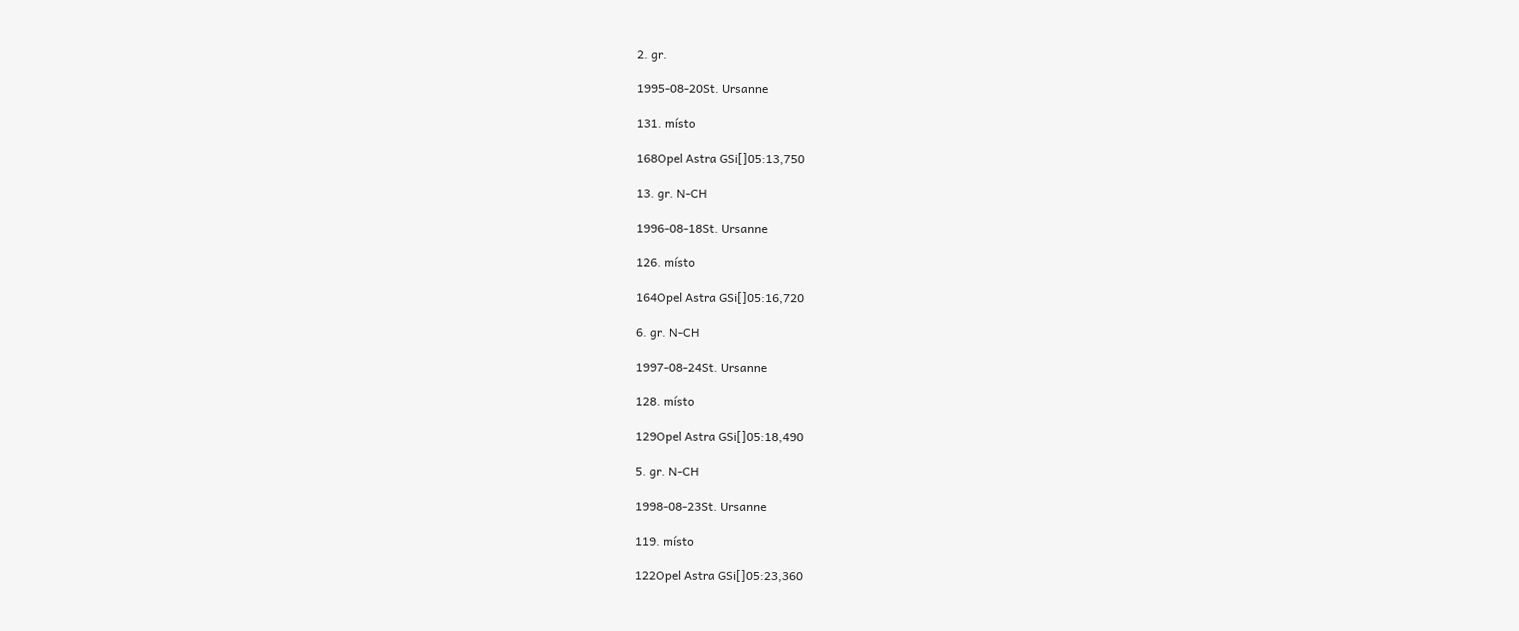2. gr.

1995-08-20St. Ursanne

131. místo

168Opel Astra GSi[]05:13,750

13. gr. N-CH

1996-08-18St. Ursanne

126. místo

164Opel Astra GSi[]05:16,720

6. gr. N-CH

1997-08-24St. Ursanne

128. místo

129Opel Astra GSi[]05:18,490

5. gr. N-CH

1998-08-23St. Ursanne

119. místo

122Opel Astra GSi[]05:23,360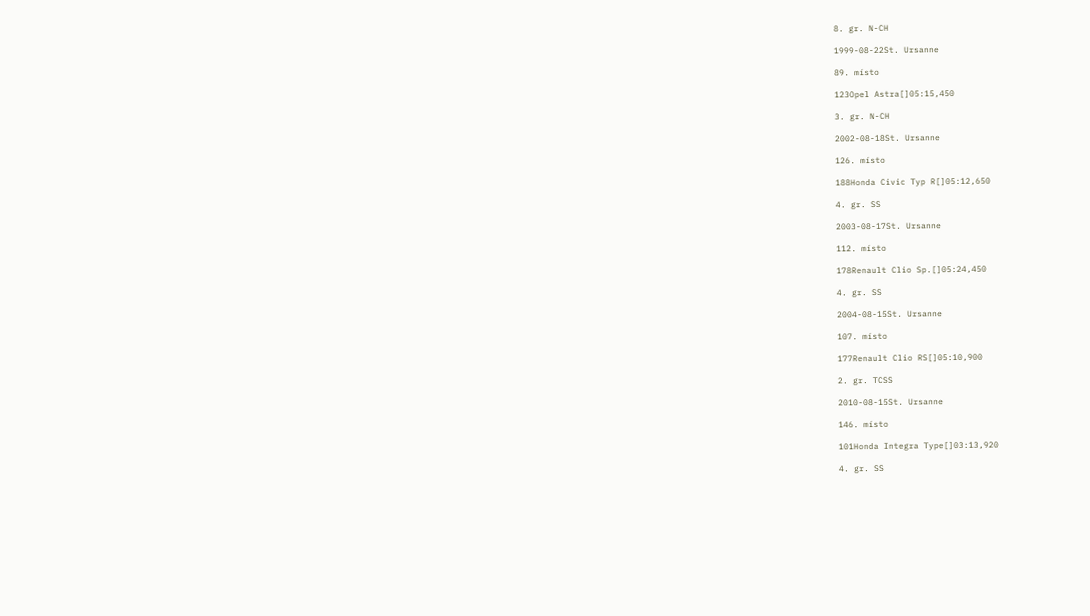8. gr. N-CH

1999-08-22St. Ursanne

89. místo

123Opel Astra[]05:15,450

3. gr. N-CH

2002-08-18St. Ursanne

126. místo

188Honda Civic Typ R[]05:12,650

4. gr. SS

2003-08-17St. Ursanne

112. místo

178Renault Clio Sp.[]05:24,450

4. gr. SS

2004-08-15St. Ursanne

107. místo

177Renault Clio RS[]05:10,900

2. gr. TCSS

2010-08-15St. Ursanne

146. místo

101Honda Integra Type[]03:13,920

4. gr. SS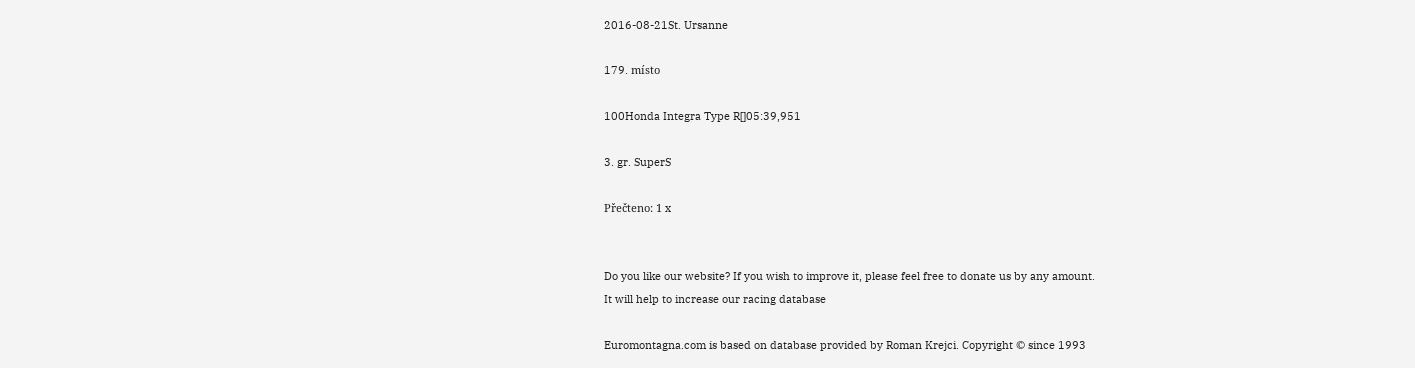2016-08-21St. Ursanne

179. místo

100Honda Integra Type R[]05:39,951

3. gr. SuperS

Přečteno: 1 x


Do you like our website? If you wish to improve it, please feel free to donate us by any amount.
It will help to increase our racing database

Euromontagna.com is based on database provided by Roman Krejci. Copyright © since 1993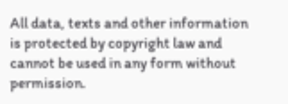All data, texts and other information is protected by copyright law and cannot be used in any form without permission.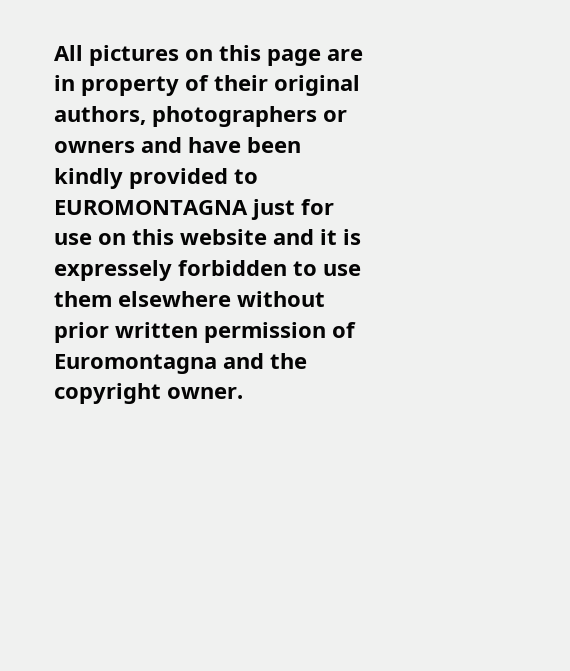All pictures on this page are in property of their original authors, photographers or owners and have been kindly provided to EUROMONTAGNA just for use on this website and it is expressely forbidden to use them elsewhere without prior written permission of Euromontagna and the copyright owner.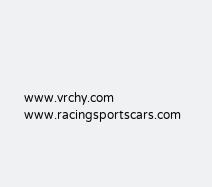www.vrchy.com  www.racingsportscars.com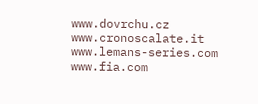www.dovrchu.cz  www.cronoscalate.it  www.lemans-series.com  www.fia.com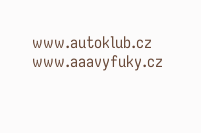www.autoklub.cz  www.aaavyfuky.cz